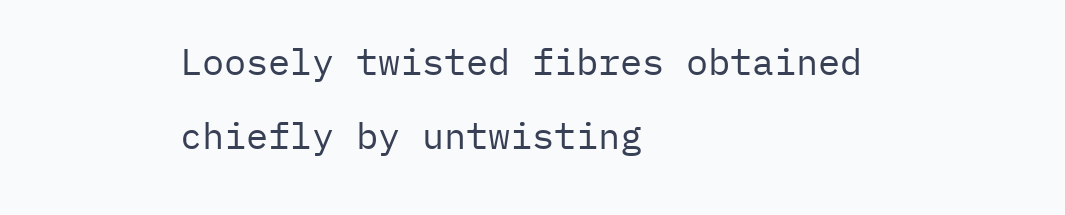Loosely twisted fibres obtained chiefly by untwisting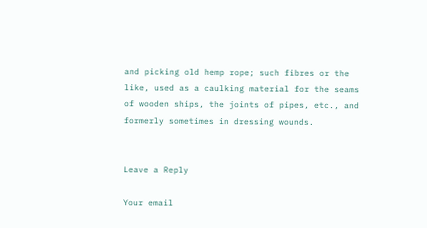and picking old hemp rope; such fibres or the like, used as a caulking material for the seams of wooden ships, the joints of pipes, etc., and formerly sometimes in dressing wounds.


Leave a Reply

Your email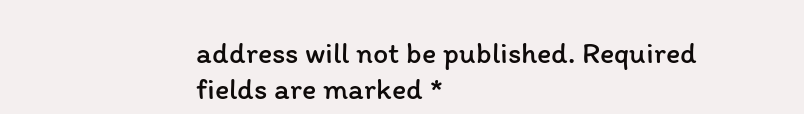address will not be published. Required fields are marked *